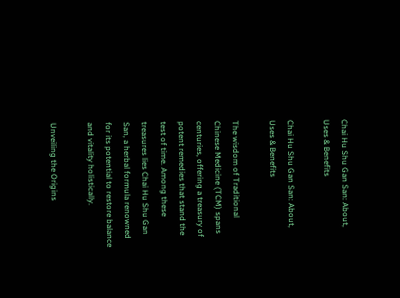Chai Hu Shu Gan San: About, Uses & Benefits

Chai Hu Shu Gan San: About, Uses & Benefits

The wisdom of Traditional Chinese Medicine (TCM) spans centuries, offering a treasury of potent remedies that stand the test of time. Among these treasures lies Chai Hu Shu Gan San, a herbal formula renowned for its potential to restore balance and vitality holistically.

Unveiling the Origins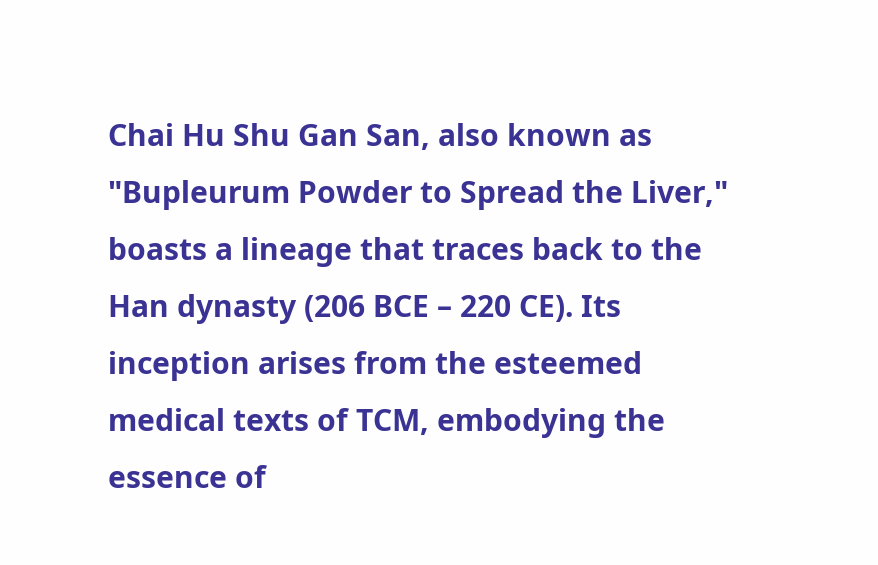Chai Hu Shu Gan San, also known as "Bupleurum Powder to Spread the Liver," boasts a lineage that traces back to the Han dynasty (206 BCE – 220 CE). Its inception arises from the esteemed medical texts of TCM, embodying the essence of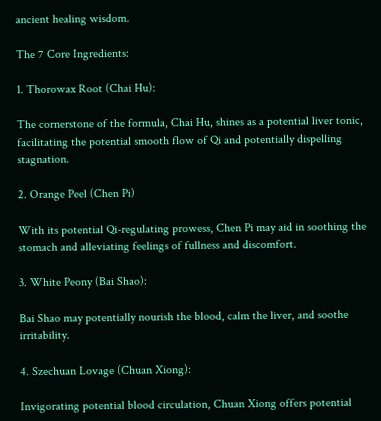ancient healing wisdom.

The 7 Core Ingredients:

1. Thorowax Root (Chai Hu):

The cornerstone of the formula, Chai Hu, shines as a potential liver tonic, facilitating the potential smooth flow of Qi and potentially dispelling stagnation.

2. Orange Peel (Chen Pi)

With its potential Qi-regulating prowess, Chen Pi may aid in soothing the stomach and alleviating feelings of fullness and discomfort.

3. White Peony (Bai Shao):

Bai Shao may potentially nourish the blood, calm the liver, and soothe irritability.

4. Szechuan Lovage (Chuan Xiong):

Invigorating potential blood circulation, Chuan Xiong offers potential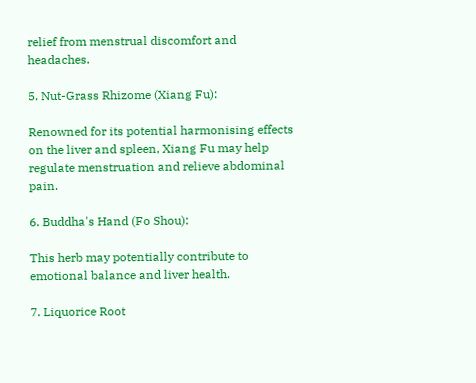relief from menstrual discomfort and headaches.

5. Nut-Grass Rhizome (Xiang Fu):

Renowned for its potential harmonising effects on the liver and spleen, Xiang Fu may help regulate menstruation and relieve abdominal pain.

6. Buddha's Hand (Fo Shou):

This herb may potentially contribute to emotional balance and liver health.

7. Liquorice Root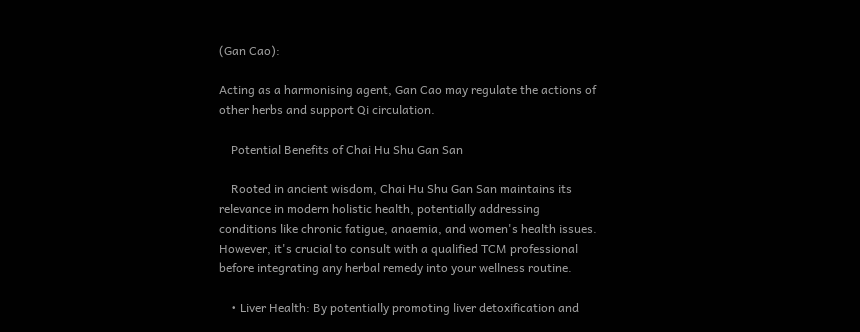(Gan Cao):

Acting as a harmonising agent, Gan Cao may regulate the actions of other herbs and support Qi circulation.

    Potential Benefits of Chai Hu Shu Gan San

    Rooted in ancient wisdom, Chai Hu Shu Gan San maintains its relevance in modern holistic health, potentially addressing conditions like chronic fatigue, anaemia, and women's health issues. However, it's crucial to consult with a qualified TCM professional before integrating any herbal remedy into your wellness routine.

    • Liver Health: By potentially promoting liver detoxification and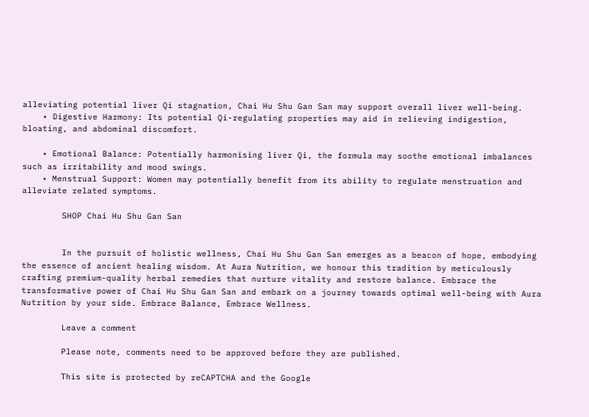alleviating potential liver Qi stagnation, Chai Hu Shu Gan San may support overall liver well-being.
    • Digestive Harmony: Its potential Qi-regulating properties may aid in relieving indigestion, bloating, and abdominal discomfort.

    • Emotional Balance: Potentially harmonising liver Qi, the formula may soothe emotional imbalances such as irritability and mood swings.
    • Menstrual Support: Women may potentially benefit from its ability to regulate menstruation and alleviate related symptoms.

        SHOP Chai Hu Shu Gan San


        In the pursuit of holistic wellness, Chai Hu Shu Gan San emerges as a beacon of hope, embodying the essence of ancient healing wisdom. At Aura Nutrition, we honour this tradition by meticulously crafting premium-quality herbal remedies that nurture vitality and restore balance. Embrace the transformative power of Chai Hu Shu Gan San and embark on a journey towards optimal well-being with Aura Nutrition by your side. Embrace Balance, Embrace Wellness.

        Leave a comment

        Please note, comments need to be approved before they are published.

        This site is protected by reCAPTCHA and the Google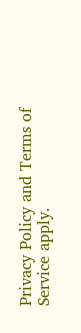Privacy Policy and Terms of Service apply.